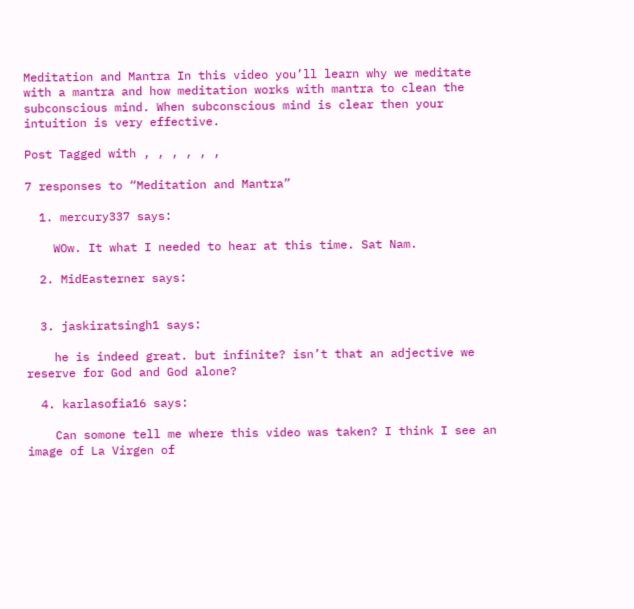Meditation and Mantra In this video you’ll learn why we meditate with a mantra and how meditation works with mantra to clean the subconscious mind. When subconscious mind is clear then your intuition is very effective.

Post Tagged with , , , , , ,

7 responses to “Meditation and Mantra”

  1. mercury337 says:

    WOw. It what I needed to hear at this time. Sat Nam.

  2. MidEasterner says:


  3. jaskiratsingh1 says:

    he is indeed great. but infinite? isn’t that an adjective we reserve for God and God alone?

  4. karlasofia16 says:

    Can somone tell me where this video was taken? I think I see an image of La Virgen of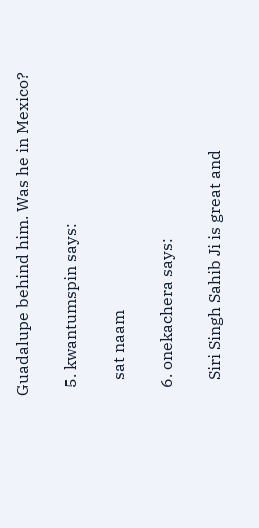Guadalupe behind him. Was he in Mexico?

  5. kwantumspin says:

    sat naam

  6. onekachera says:

    Siri Singh Sahib Ji is great and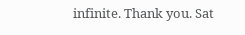infinite. Thank you. Sat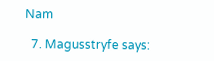Nam

  7. Magusstryfe says: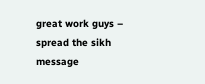great work guys – spread the sikh message